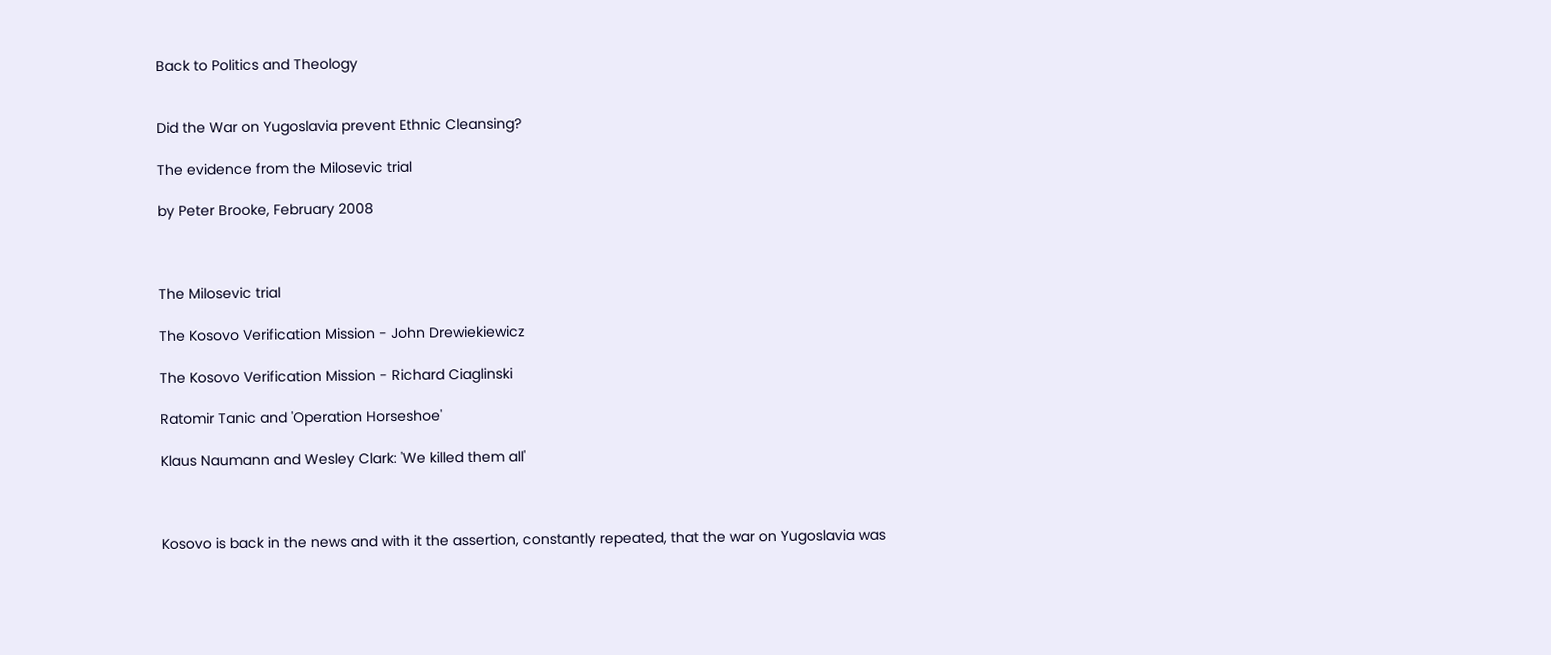Back to Politics and Theology


Did the War on Yugoslavia prevent Ethnic Cleansing?

The evidence from the Milosevic trial

by Peter Brooke, February 2008



The Milosevic trial

The Kosovo Verification Mission - John Drewiekiewicz

The Kosovo Verification Mission - Richard Ciaglinski

Ratomir Tanic and 'Operation Horseshoe'

Klaus Naumann and Wesley Clark: 'We killed them all'



Kosovo is back in the news and with it the assertion, constantly repeated, that the war on Yugoslavia was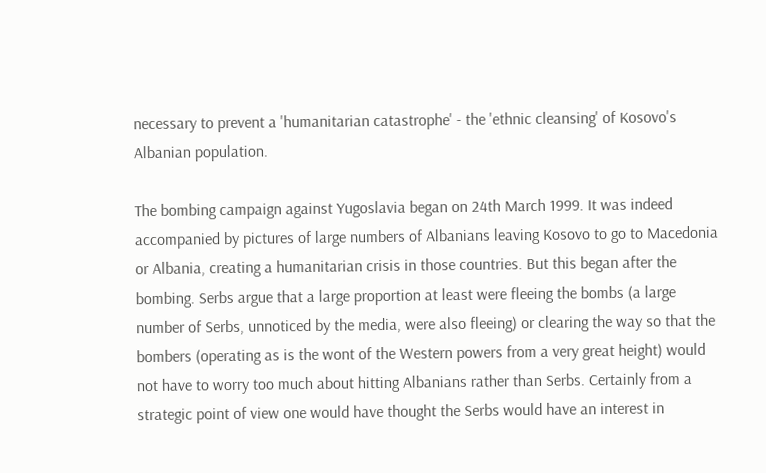necessary to prevent a 'humanitarian catastrophe' - the 'ethnic cleansing' of Kosovo's Albanian population.

The bombing campaign against Yugoslavia began on 24th March 1999. It was indeed accompanied by pictures of large numbers of Albanians leaving Kosovo to go to Macedonia or Albania, creating a humanitarian crisis in those countries. But this began after the bombing. Serbs argue that a large proportion at least were fleeing the bombs (a large number of Serbs, unnoticed by the media, were also fleeing) or clearing the way so that the bombers (operating as is the wont of the Western powers from a very great height) would not have to worry too much about hitting Albanians rather than Serbs. Certainly from a strategic point of view one would have thought the Serbs would have an interest in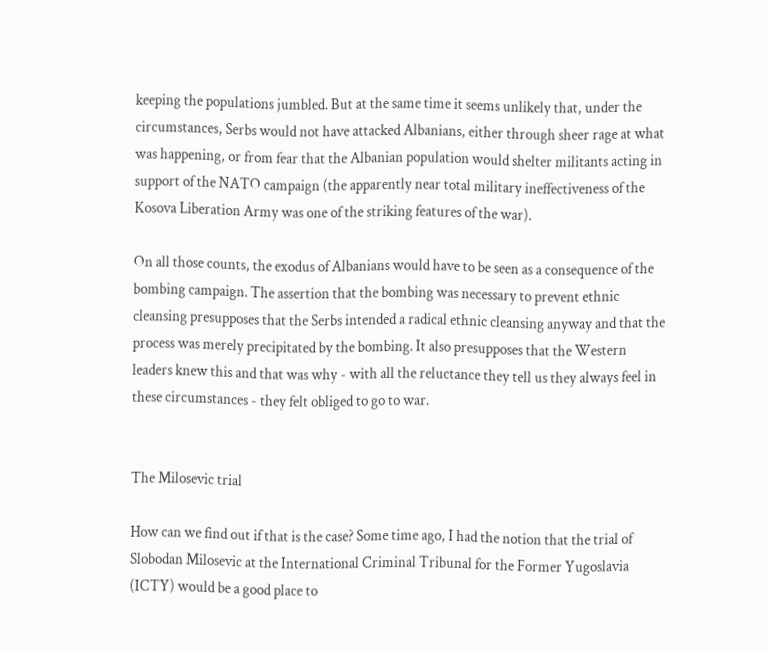keeping the populations jumbled. But at the same time it seems unlikely that, under the circumstances, Serbs would not have attacked Albanians, either through sheer rage at what was happening, or from fear that the Albanian population would shelter militants acting in support of the NATO campaign (the apparently near total military ineffectiveness of the Kosova Liberation Army was one of the striking features of the war).

On all those counts, the exodus of Albanians would have to be seen as a consequence of the bombing campaign. The assertion that the bombing was necessary to prevent ethnic cleansing presupposes that the Serbs intended a radical ethnic cleansing anyway and that the process was merely precipitated by the bombing. It also presupposes that the Western leaders knew this and that was why - with all the reluctance they tell us they always feel in these circumstances - they felt obliged to go to war.


The Milosevic trial

How can we find out if that is the case? Some time ago, I had the notion that the trial of Slobodan Milosevic at the International Criminal Tribunal for the Former Yugoslavia (ICTY) would be a good place to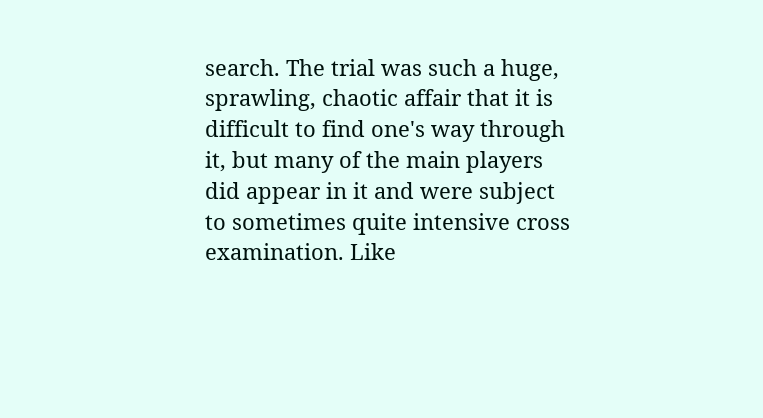search. The trial was such a huge, sprawling, chaotic affair that it is difficult to find one's way through it, but many of the main players did appear in it and were subject to sometimes quite intensive cross examination. Like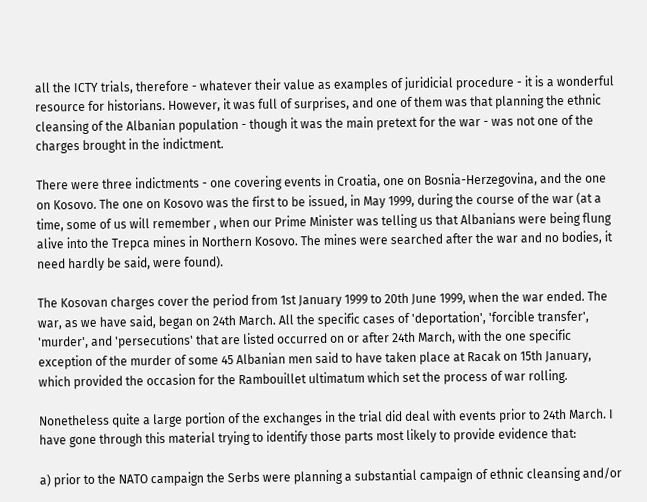all the ICTY trials, therefore - whatever their value as examples of juridicial procedure - it is a wonderful resource for historians. However, it was full of surprises, and one of them was that planning the ethnic cleansing of the Albanian population - though it was the main pretext for the war - was not one of the charges brought in the indictment.

There were three indictments - one covering events in Croatia, one on Bosnia-Herzegovina, and the one on Kosovo. The one on Kosovo was the first to be issued, in May 1999, during the course of the war (at a time, some of us will remember , when our Prime Minister was telling us that Albanians were being flung alive into the Trepca mines in Northern Kosovo. The mines were searched after the war and no bodies, it need hardly be said, were found).

The Kosovan charges cover the period from 1st January 1999 to 20th June 1999, when the war ended. The war, as we have said, began on 24th March. All the specific cases of 'deportation', 'forcible transfer', 'murder', and 'persecutions' that are listed occurred on or after 24th March, with the one specific exception of the murder of some 45 Albanian men said to have taken place at Racak on 15th January, which provided the occasion for the Rambouillet ultimatum which set the process of war rolling.

Nonetheless quite a large portion of the exchanges in the trial did deal with events prior to 24th March. I have gone through this material trying to identify those parts most likely to provide evidence that:

a) prior to the NATO campaign the Serbs were planning a substantial campaign of ethnic cleansing and/or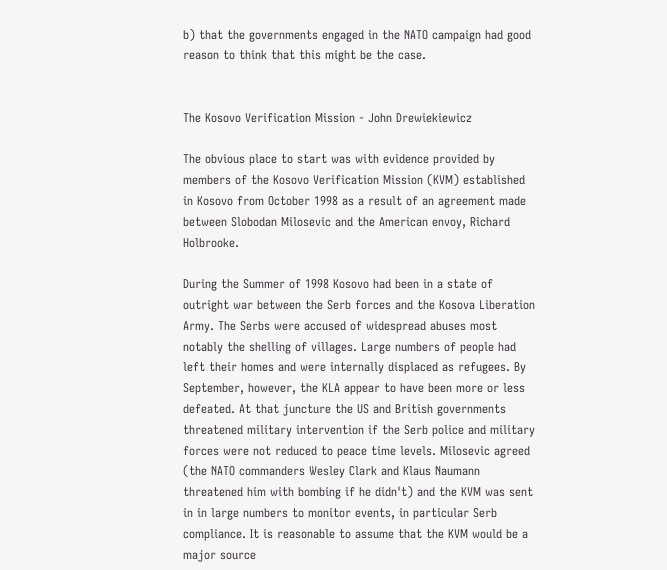b) that the governments engaged in the NATO campaign had good reason to think that this might be the case.


The Kosovo Verification Mission - John Drewiekiewicz

The obvious place to start was with evidence provided by members of the Kosovo Verification Mission (KVM) established in Kosovo from October 1998 as a result of an agreement made between Slobodan Milosevic and the American envoy, Richard Holbrooke.

During the Summer of 1998 Kosovo had been in a state of outright war between the Serb forces and the Kosova Liberation Army. The Serbs were accused of widespread abuses most notably the shelling of villages. Large numbers of people had left their homes and were internally displaced as refugees. By September, however, the KLA appear to have been more or less defeated. At that juncture the US and British governments threatened military intervention if the Serb police and military forces were not reduced to peace time levels. Milosevic agreed (the NATO commanders Wesley Clark and Klaus Naumann threatened him with bombing if he didn't) and the KVM was sent in in large numbers to monitor events, in particular Serb compliance. It is reasonable to assume that the KVM would be a major source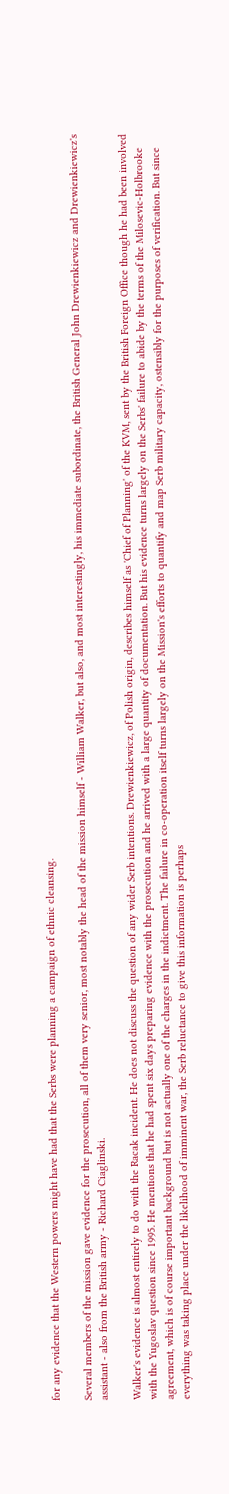for any evidence that the Western powers might have had that the Serbs were planning a campaign of ethnic cleansing.

Several members of the mission gave evidence for the prosecution, all of them very senior, most notably the head of the mission himself - William Walker, but also, and most interestingly, his immediate subordinate, the British General John Drewienkiewicz and Drewienkiewicz's assistant - also from the British army - Richard Ciaglinski.

Walker's evidence is almost entirely to do with the Racak incident. He does not discuss the question of any wider Serb intentions. Drewienkiewicz, of Polish origin, describes himself as 'Chief of Planning' of the KVM, sent by the British Foreign Office though he had been involved with the Yugoslav question since 1995. He mentions that he had spent six days preparing evidence with the prosecution and he arrived with a large quantity of documentation. But his evidence turns largely on the Serbs' failure to abide by the terms of the Milosevic-Holbrooke agreement, which is of course important background but is not actually one of the charges in the indictment. The failure in co-operation itself turns largely on the Mission's efforts to quantify and map Serb military capacity, ostensibly for the purposes of verification. But since everything was taking place under the likelihood of imminent war, the Serb reluctance to give this information is perhaps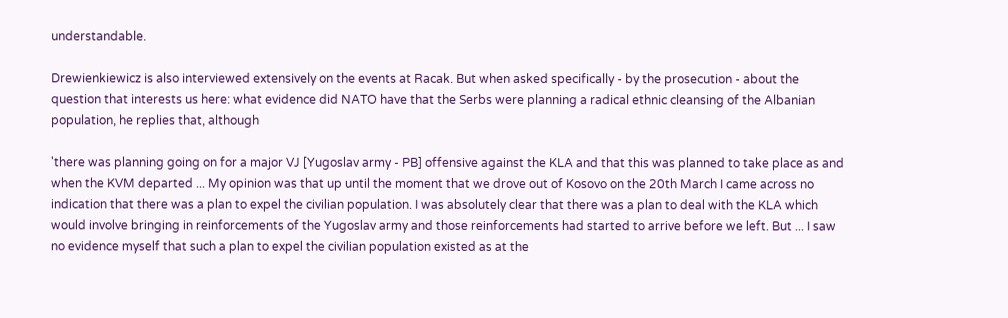understandable.

Drewienkiewicz is also interviewed extensively on the events at Racak. But when asked specifically - by the prosecution - about the question that interests us here: what evidence did NATO have that the Serbs were planning a radical ethnic cleansing of the Albanian population, he replies that, although

'there was planning going on for a major VJ [Yugoslav army - PB] offensive against the KLA and that this was planned to take place as and when the KVM departed ... My opinion was that up until the moment that we drove out of Kosovo on the 20th March I came across no indication that there was a plan to expel the civilian population. I was absolutely clear that there was a plan to deal with the KLA which would involve bringing in reinforcements of the Yugoslav army and those reinforcements had started to arrive before we left. But ... I saw no evidence myself that such a plan to expel the civilian population existed as at the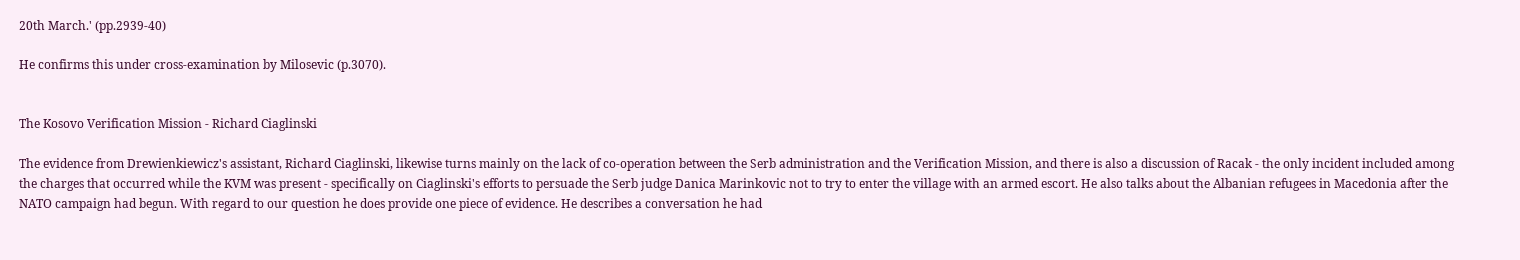20th March.' (pp.2939-40)

He confirms this under cross-examination by Milosevic (p.3070).


The Kosovo Verification Mission - Richard Ciaglinski

The evidence from Drewienkiewicz's assistant, Richard Ciaglinski, likewise turns mainly on the lack of co-operation between the Serb administration and the Verification Mission, and there is also a discussion of Racak - the only incident included among the charges that occurred while the KVM was present - specifically on Ciaglinski's efforts to persuade the Serb judge Danica Marinkovic not to try to enter the village with an armed escort. He also talks about the Albanian refugees in Macedonia after the NATO campaign had begun. With regard to our question he does provide one piece of evidence. He describes a conversation he had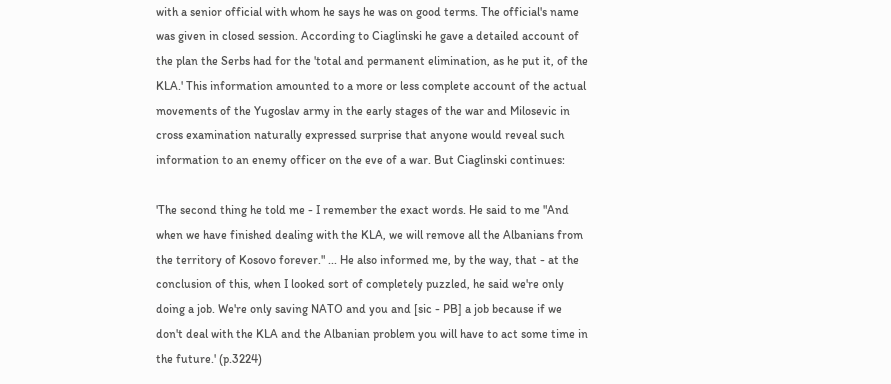with a senior official with whom he says he was on good terms. The official's name was given in closed session. According to Ciaglinski he gave a detailed account of the plan the Serbs had for the 'total and permanent elimination, as he put it, of the KLA.' This information amounted to a more or less complete account of the actual movements of the Yugoslav army in the early stages of the war and Milosevic in cross examination naturally expressed surprise that anyone would reveal such information to an enemy officer on the eve of a war. But Ciaglinski continues:

'The second thing he told me - I remember the exact words. He said to me "And when we have finished dealing with the KLA, we will remove all the Albanians from the territory of Kosovo forever." ... He also informed me, by the way, that - at the conclusion of this, when I looked sort of completely puzzled, he said we're only doing a job. We're only saving NATO and you and [sic - PB] a job because if we don't deal with the KLA and the Albanian problem you will have to act some time in the future.' (p.3224)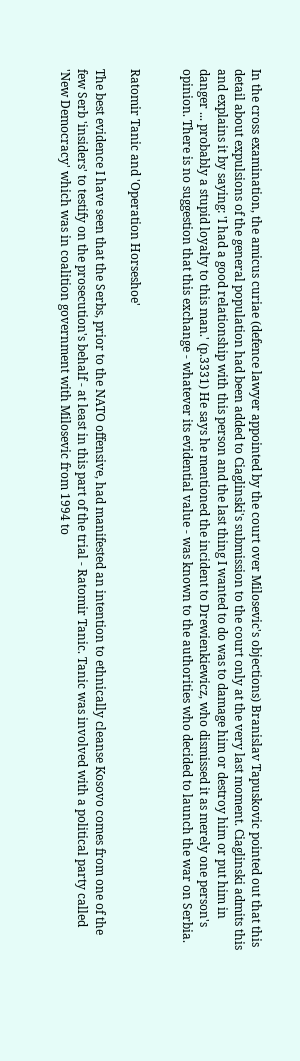In the cross examination, the amicus curiae (defence lawyer appointed by the court over Milosevic's objections) Branislav Tapuskovic pointed out that this detail about expulsions of the general population had been added to Ciaglinski's submission to the court only at the very last moment. Ciaglinski admits this and explains it by saying: 'I had a good relationship with this person and the last thing I wanted to do was to damage him or destroy him or put him in danger ... probably a stupid loyalty to this man.' (p.3331) He says he mentioned the incident to Drewienkiewicz, who dismissed it as merely one person's opinion. There is no suggestion that this exchange - whatever its evidential value - was known to the authorities who decided to launch the war on Serbia.


Ratomir Tanic and 'Operation Horseshoe'

The best evidence I have seen that the Serbs, prior to the NATO offensive, had manifested an intention to ethnically cleanse Kosovo comes from one of the few Serb 'insiders' to testify on the prosecution's behalf - at least in this part of the trial - Ratomir Tanic. Tanic was involved with a political party called 'New Democracy' which was in coalition government with Milosevic from 1994 to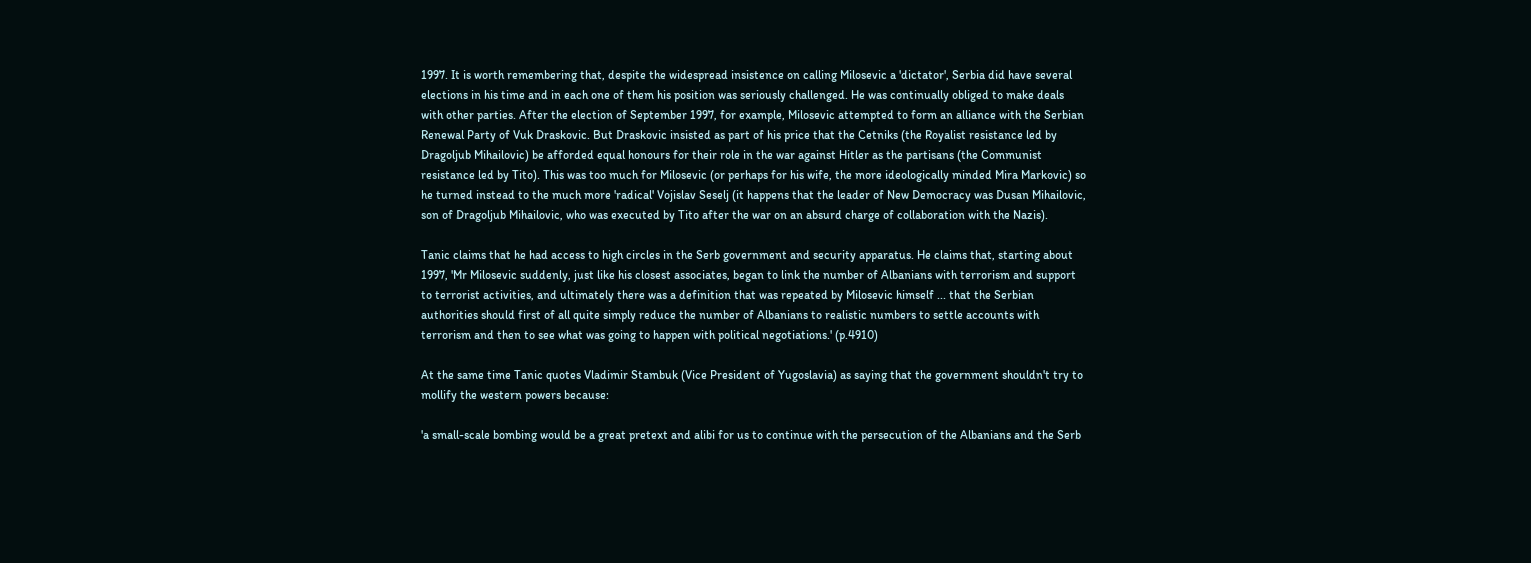1997. It is worth remembering that, despite the widespread insistence on calling Milosevic a 'dictator', Serbia did have several elections in his time and in each one of them his position was seriously challenged. He was continually obliged to make deals with other parties. After the election of September 1997, for example, Milosevic attempted to form an alliance with the Serbian Renewal Party of Vuk Draskovic. But Draskovic insisted as part of his price that the Cetniks (the Royalist resistance led by Dragoljub Mihailovic) be afforded equal honours for their role in the war against Hitler as the partisans (the Communist resistance led by Tito). This was too much for Milosevic (or perhaps for his wife, the more ideologically minded Mira Markovic) so he turned instead to the much more 'radical' Vojislav Seselj (it happens that the leader of New Democracy was Dusan Mihailovic, son of Dragoljub Mihailovic, who was executed by Tito after the war on an absurd charge of collaboration with the Nazis).

Tanic claims that he had access to high circles in the Serb government and security apparatus. He claims that, starting about 1997, 'Mr Milosevic suddenly, just like his closest associates, began to link the number of Albanians with terrorism and support to terrorist activities, and ultimately there was a definition that was repeated by Milosevic himself ... that the Serbian authorities should first of all quite simply reduce the number of Albanians to realistic numbers to settle accounts with terrorism and then to see what was going to happen with political negotiations.' (p.4910)

At the same time Tanic quotes Vladimir Stambuk (Vice President of Yugoslavia) as saying that the government shouldn't try to mollify the western powers because:

'a small-scale bombing would be a great pretext and alibi for us to continue with the persecution of the Albanians and the Serb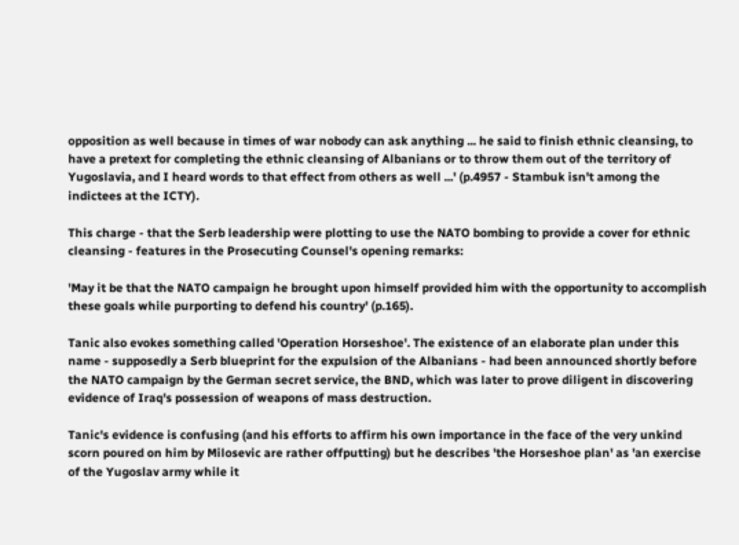opposition as well because in times of war nobody can ask anything ... he said to finish ethnic cleansing, to have a pretext for completing the ethnic cleansing of Albanians or to throw them out of the territory of Yugoslavia, and I heard words to that effect from others as well ...' (p.4957 - Stambuk isn't among the indictees at the ICTY).

This charge - that the Serb leadership were plotting to use the NATO bombing to provide a cover for ethnic cleansing - features in the Prosecuting Counsel's opening remarks:

'May it be that the NATO campaign he brought upon himself provided him with the opportunity to accomplish these goals while purporting to defend his country' (p.165).

Tanic also evokes something called 'Operation Horseshoe'. The existence of an elaborate plan under this name - supposedly a Serb blueprint for the expulsion of the Albanians - had been announced shortly before the NATO campaign by the German secret service, the BND, which was later to prove diligent in discovering evidence of Iraq's possession of weapons of mass destruction.

Tanic's evidence is confusing (and his efforts to affirm his own importance in the face of the very unkind scorn poured on him by Milosevic are rather offputting) but he describes 'the Horseshoe plan' as 'an exercise of the Yugoslav army while it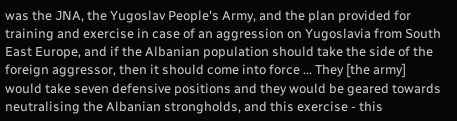was the JNA, the Yugoslav People's Army, and the plan provided for training and exercise in case of an aggression on Yugoslavia from South East Europe, and if the Albanian population should take the side of the foreign aggressor, then it should come into force ... They [the army] would take seven defensive positions and they would be geared towards neutralising the Albanian strongholds, and this exercise - this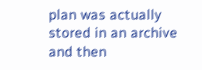plan was actually stored in an archive and then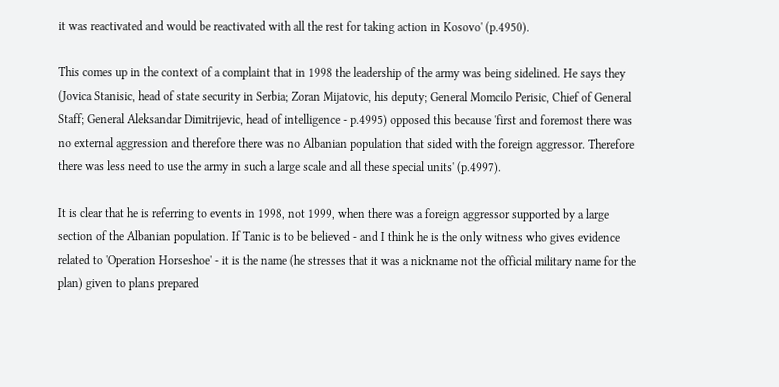it was reactivated and would be reactivated with all the rest for taking action in Kosovo' (p.4950).

This comes up in the context of a complaint that in 1998 the leadership of the army was being sidelined. He says they (Jovica Stanisic, head of state security in Serbia; Zoran Mijatovic, his deputy; General Momcilo Perisic, Chief of General Staff; General Aleksandar Dimitrijevic, head of intelligence - p.4995) opposed this because 'first and foremost there was no external aggression and therefore there was no Albanian population that sided with the foreign aggressor. Therefore there was less need to use the army in such a large scale and all these special units' (p.4997).

It is clear that he is referring to events in 1998, not 1999, when there was a foreign aggressor supported by a large section of the Albanian population. If Tanic is to be believed - and I think he is the only witness who gives evidence related to 'Operation Horseshoe' - it is the name (he stresses that it was a nickname not the official military name for the plan) given to plans prepared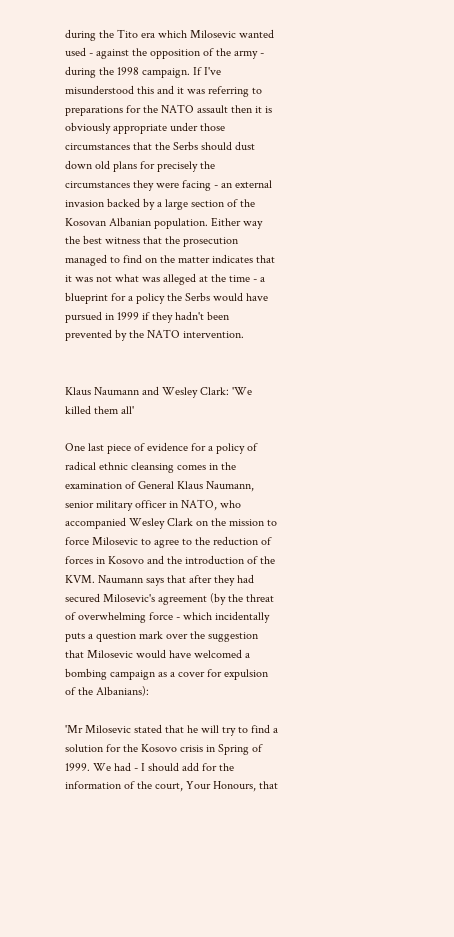during the Tito era which Milosevic wanted used - against the opposition of the army - during the 1998 campaign. If I've misunderstood this and it was referring to preparations for the NATO assault then it is obviously appropriate under those circumstances that the Serbs should dust down old plans for precisely the circumstances they were facing - an external invasion backed by a large section of the Kosovan Albanian population. Either way the best witness that the prosecution managed to find on the matter indicates that it was not what was alleged at the time - a blueprint for a policy the Serbs would have pursued in 1999 if they hadn't been prevented by the NATO intervention.


Klaus Naumann and Wesley Clark: 'We killed them all'

One last piece of evidence for a policy of radical ethnic cleansing comes in the examination of General Klaus Naumann, senior military officer in NATO, who accompanied Wesley Clark on the mission to force Milosevic to agree to the reduction of forces in Kosovo and the introduction of the KVM. Naumann says that after they had secured Milosevic's agreement (by the threat of overwhelming force - which incidentally puts a question mark over the suggestion that Milosevic would have welcomed a bombing campaign as a cover for expulsion of the Albanians):

'Mr Milosevic stated that he will try to find a solution for the Kosovo crisis in Spring of 1999. We had - I should add for the information of the court, Your Honours, that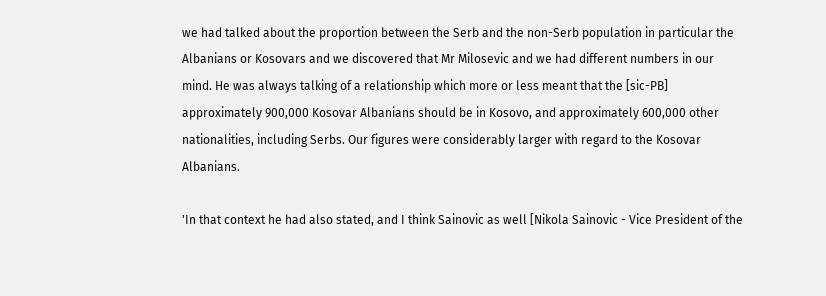we had talked about the proportion between the Serb and the non-Serb population in particular the Albanians or Kosovars and we discovered that Mr Milosevic and we had different numbers in our mind. He was always talking of a relationship which more or less meant that the [sic-PB] approximately 900,000 Kosovar Albanians should be in Kosovo, and approximately 600,000 other nationalities, including Serbs. Our figures were considerably larger with regard to the Kosovar Albanians.

'In that context he had also stated, and I think Sainovic as well [Nikola Sainovic - Vice President of the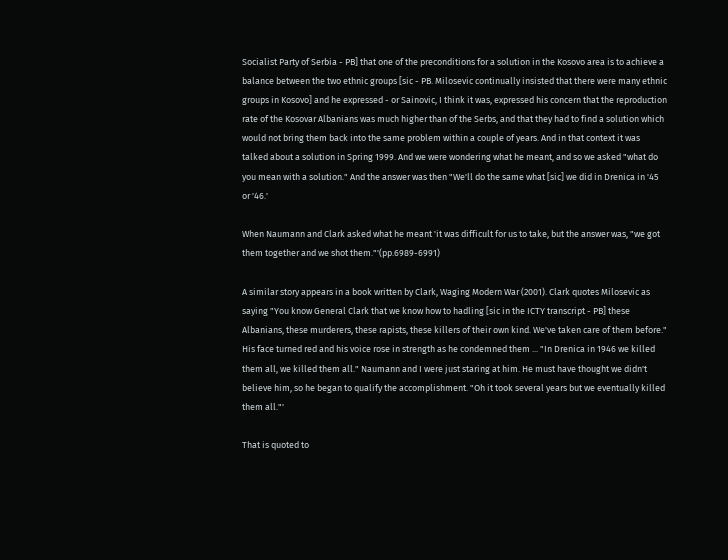Socialist Party of Serbia - PB] that one of the preconditions for a solution in the Kosovo area is to achieve a balance between the two ethnic groups [sic - PB. Milosevic continually insisted that there were many ethnic groups in Kosovo] and he expressed - or Sainovic, I think it was, expressed his concern that the reproduction rate of the Kosovar Albanians was much higher than of the Serbs, and that they had to find a solution which would not bring them back into the same problem within a couple of years. And in that context it was talked about a solution in Spring 1999. And we were wondering what he meant, and so we asked "what do you mean with a solution." And the answer was then "We'll do the same what [sic] we did in Drenica in '45 or '46.'

When Naumann and Clark asked what he meant 'it was difficult for us to take, but the answer was, "we got them together and we shot them."'(pp.6989-6991)

A similar story appears in a book written by Clark, Waging Modern War (2001). Clark quotes Milosevic as saying "You know General Clark that we know how to hadling [sic in the ICTY transcript - PB] these Albanians, these murderers, these rapists, these killers of their own kind. We've taken care of them before." His face turned red and his voice rose in strength as he condemned them ... "In Drenica in 1946 we killed them all, we killed them all." Naumann and I were just staring at him. He must have thought we didn't believe him, so he began to qualify the accomplishment. "Oh it took several years but we eventually killed them all."'

That is quoted to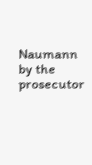Naumann by the prosecutor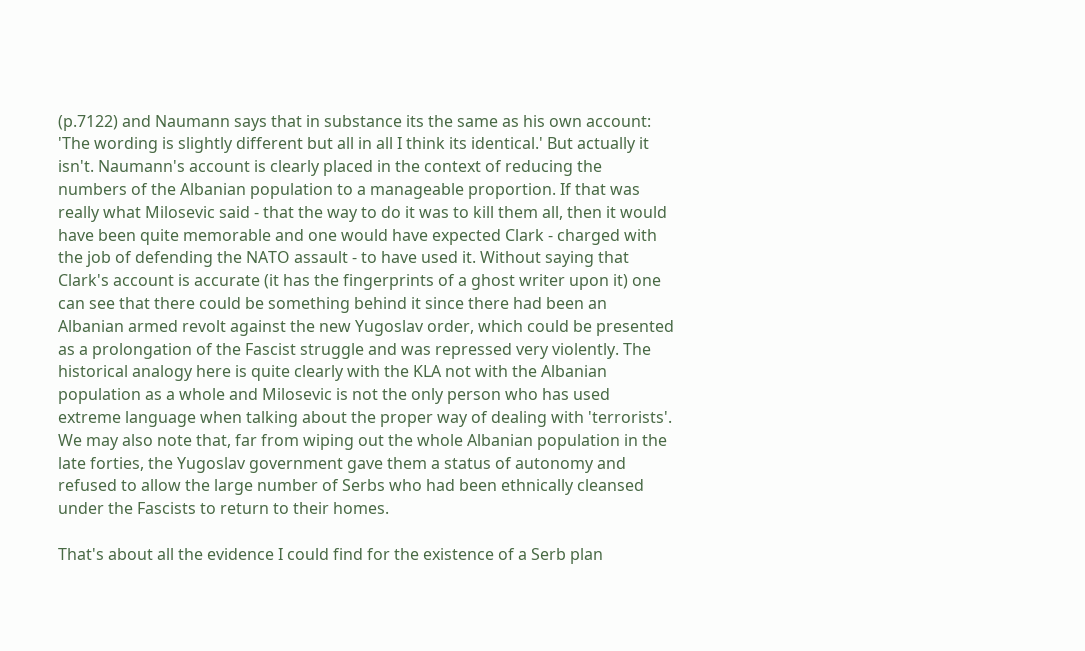(p.7122) and Naumann says that in substance its the same as his own account: 'The wording is slightly different but all in all I think its identical.' But actually it isn't. Naumann's account is clearly placed in the context of reducing the numbers of the Albanian population to a manageable proportion. If that was really what Milosevic said - that the way to do it was to kill them all, then it would have been quite memorable and one would have expected Clark - charged with the job of defending the NATO assault - to have used it. Without saying that Clark's account is accurate (it has the fingerprints of a ghost writer upon it) one can see that there could be something behind it since there had been an Albanian armed revolt against the new Yugoslav order, which could be presented as a prolongation of the Fascist struggle and was repressed very violently. The historical analogy here is quite clearly with the KLA not with the Albanian population as a whole and Milosevic is not the only person who has used extreme language when talking about the proper way of dealing with 'terrorists'. We may also note that, far from wiping out the whole Albanian population in the late forties, the Yugoslav government gave them a status of autonomy and refused to allow the large number of Serbs who had been ethnically cleansed under the Fascists to return to their homes.

That's about all the evidence I could find for the existence of a Serb plan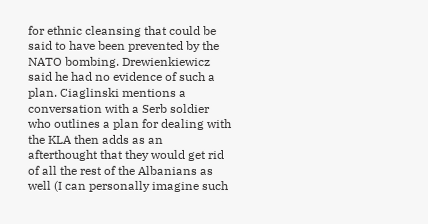for ethnic cleansing that could be said to have been prevented by the NATO bombing. Drewienkiewicz said he had no evidence of such a plan. Ciaglinski mentions a conversation with a Serb soldier who outlines a plan for dealing with the KLA then adds as an afterthought that they would get rid of all the rest of the Albanians as well (I can personally imagine such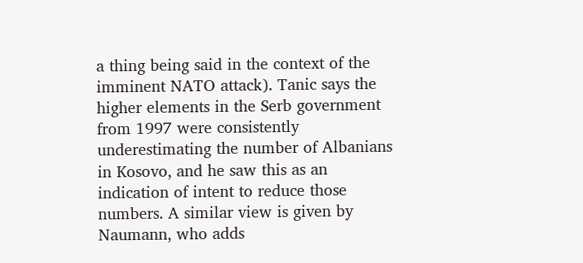a thing being said in the context of the imminent NATO attack). Tanic says the higher elements in the Serb government from 1997 were consistently underestimating the number of Albanians in Kosovo, and he saw this as an indication of intent to reduce those numbers. A similar view is given by Naumann, who adds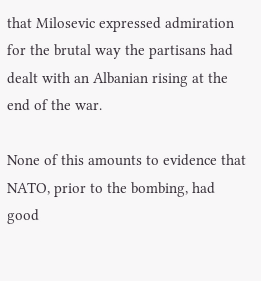that Milosevic expressed admiration for the brutal way the partisans had dealt with an Albanian rising at the end of the war.

None of this amounts to evidence that NATO, prior to the bombing, had good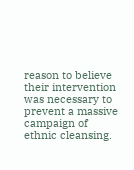reason to believe their intervention was necessary to prevent a massive campaign of ethnic cleansing.